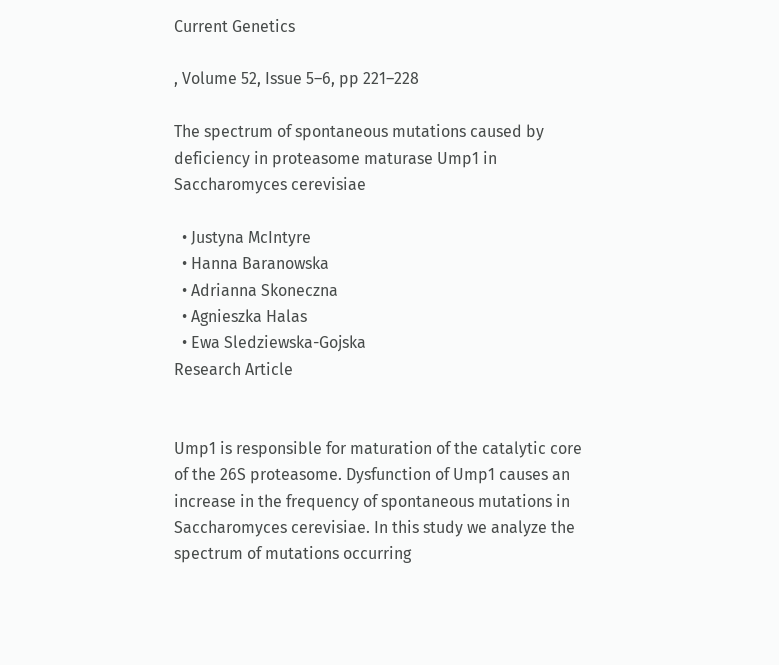Current Genetics

, Volume 52, Issue 5–6, pp 221–228

The spectrum of spontaneous mutations caused by deficiency in proteasome maturase Ump1 in Saccharomyces cerevisiae

  • Justyna McIntyre
  • Hanna Baranowska
  • Adrianna Skoneczna
  • Agnieszka Halas
  • Ewa Sledziewska-Gojska
Research Article


Ump1 is responsible for maturation of the catalytic core of the 26S proteasome. Dysfunction of Ump1 causes an increase in the frequency of spontaneous mutations in Saccharomyces cerevisiae. In this study we analyze the spectrum of mutations occurring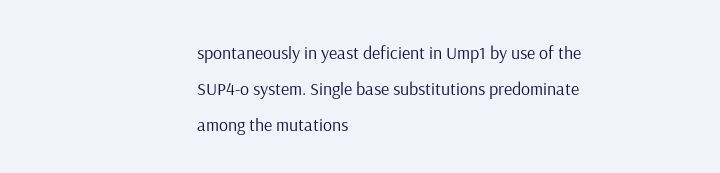spontaneously in yeast deficient in Ump1 by use of the SUP4-o system. Single base substitutions predominate among the mutations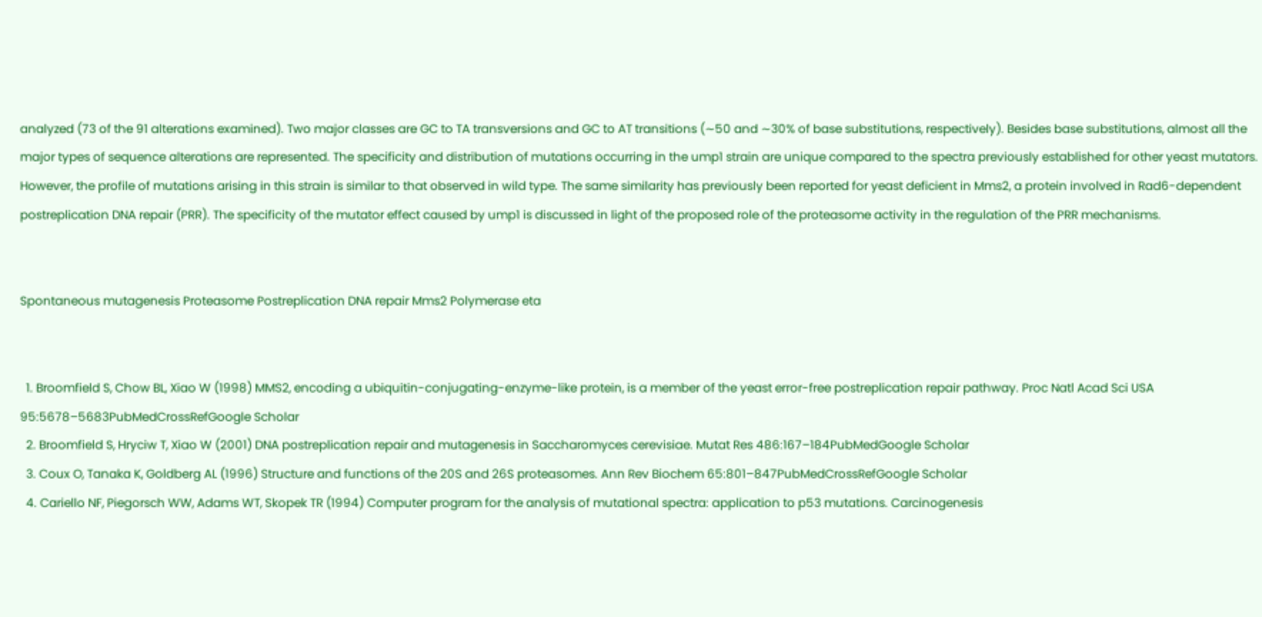analyzed (73 of the 91 alterations examined). Two major classes are GC to TA transversions and GC to AT transitions (∼50 and ∼30% of base substitutions, respectively). Besides base substitutions, almost all the major types of sequence alterations are represented. The specificity and distribution of mutations occurring in the ump1 strain are unique compared to the spectra previously established for other yeast mutators. However, the profile of mutations arising in this strain is similar to that observed in wild type. The same similarity has previously been reported for yeast deficient in Mms2, a protein involved in Rad6-dependent postreplication DNA repair (PRR). The specificity of the mutator effect caused by ump1 is discussed in light of the proposed role of the proteasome activity in the regulation of the PRR mechanisms.


Spontaneous mutagenesis Proteasome Postreplication DNA repair Mms2 Polymerase eta


  1. Broomfield S, Chow BL, Xiao W (1998) MMS2, encoding a ubiquitin-conjugating-enzyme-like protein, is a member of the yeast error-free postreplication repair pathway. Proc Natl Acad Sci USA 95:5678–5683PubMedCrossRefGoogle Scholar
  2. Broomfield S, Hryciw T, Xiao W (2001) DNA postreplication repair and mutagenesis in Saccharomyces cerevisiae. Mutat Res 486:167–184PubMedGoogle Scholar
  3. Coux O, Tanaka K, Goldberg AL (1996) Structure and functions of the 20S and 26S proteasomes. Ann Rev Biochem 65:801–847PubMedCrossRefGoogle Scholar
  4. Cariello NF, Piegorsch WW, Adams WT, Skopek TR (1994) Computer program for the analysis of mutational spectra: application to p53 mutations. Carcinogenesis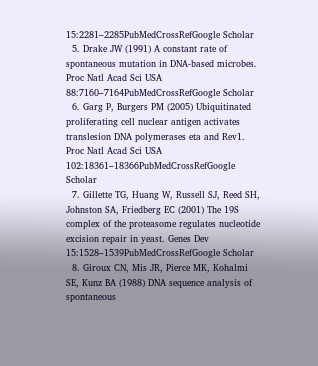15:2281–2285PubMedCrossRefGoogle Scholar
  5. Drake JW (1991) A constant rate of spontaneous mutation in DNA-based microbes. Proc Natl Acad Sci USA 88:7160–7164PubMedCrossRefGoogle Scholar
  6. Garg P, Burgers PM (2005) Ubiquitinated proliferating cell nuclear antigen activates translesion DNA polymerases eta and Rev1. Proc Natl Acad Sci USA 102:18361–18366PubMedCrossRefGoogle Scholar
  7. Gillette TG, Huang W, Russell SJ, Reed SH, Johnston SA, Friedberg EC (2001) The 19S complex of the proteasome regulates nucleotide excision repair in yeast. Genes Dev 15:1528–1539PubMedCrossRefGoogle Scholar
  8. Giroux CN, Mis JR, Pierce MK, Kohalmi SE, Kunz BA (1988) DNA sequence analysis of spontaneous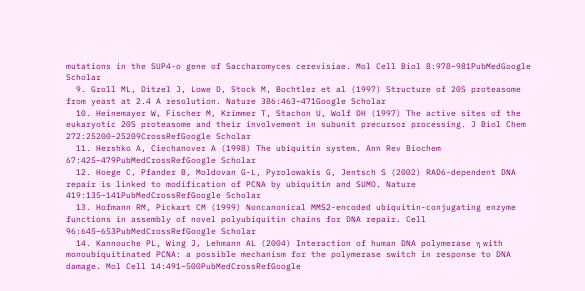mutations in the SUP4-o gene of Saccharomyces cerevisiae. Mol Cell Biol 8:978–981PubMedGoogle Scholar
  9. Groll ML, Ditzel J, Lowe D, Stock M, Bochtler et al (1997) Structure of 20S proteasome from yeast at 2.4 A resolution. Nature 386:463–471Google Scholar
  10. Heinemayer W, Fischer M, Krimmer T, Stachon U, Wolf DH (1997) The active sites of the eukaryotic 20S proteasome and their involvement in subunit precursor processing. J Biol Chem 272:25200–25209CrossRefGoogle Scholar
  11. Hershko A, Ciechanover A (1998) The ubiquitin system. Ann Rev Biochem 67:425–479PubMedCrossRefGoogle Scholar
  12. Hoege C, Pfander B, Moldovan G-L, Pyrolowakis G, Jentsch S (2002) RAD6-dependent DNA repair is linked to modification of PCNA by ubiquitin and SUMO. Nature 419:135–141PubMedCrossRefGoogle Scholar
  13. Hofmann RM, Pickart CM (1999) Noncanonical MMS2-encoded ubiquitin-conjugating enzyme functions in assembly of novel polyubiquitin chains for DNA repair. Cell 96:645–653PubMedCrossRefGoogle Scholar
  14. Kannouche PL, Wing J, Lehmann AL (2004) Interaction of human DNA polymerase η with monoubiquitinated PCNA: a possible mechanism for the polymerase switch in response to DNA damage. Mol Cell 14:491–500PubMedCrossRefGoogle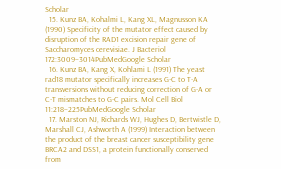Scholar
  15. Kunz BA, Kohalmi L, Kang XL, Magnusson KA (1990) Specificity of the mutator effect caused by disruption of the RAD1 excision repair gene of Saccharomyces cerevisiae. J Bacteriol 172:3009–3014PubMedGoogle Scholar
  16. Kunz BA, Kang X, Kohlami L (1991) The yeast rad18 mutator specifically increases G·C to T·A transversions without reducing correction of G·A or C·T mismatches to G·C pairs. Mol Cell Biol 11:218–225PubMedGoogle Scholar
  17. Marston NJ, Richards WJ, Hughes D, Bertwistle D, Marshall CJ, Ashworth A (1999) Interaction between the product of the breast cancer susceptibility gene BRCA2 and DSS1, a protein functionally conserved from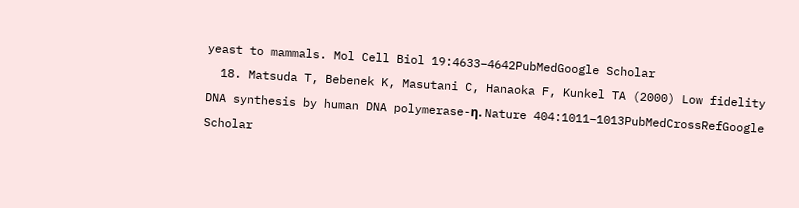yeast to mammals. Mol Cell Biol 19:4633–4642PubMedGoogle Scholar
  18. Matsuda T, Bebenek K, Masutani C, Hanaoka F, Kunkel TA (2000) Low fidelity DNA synthesis by human DNA polymerase-η. Nature 404:1011–1013PubMedCrossRefGoogle Scholar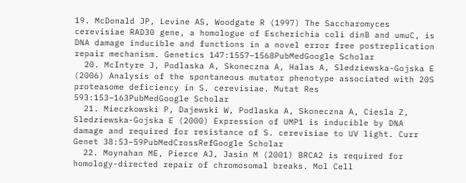19. McDonald JP, Levine AS, Woodgate R (1997) The Saccharomyces cerevisiae RAD30 gene, a homologue of Escherichia coli dinB and umuC, is DNA damage inducible and functions in a novel error free postreplication repair mechanism. Genetics 147:1557–1568PubMedGoogle Scholar
  20. McIntyre J, Podlaska A, Skoneczna A, Halas A, Sledziewska-Gojska E (2006) Analysis of the spontaneous mutator phenotype associated with 20S proteasome deficiency in S. cerevisiae. Mutat Res 593:153–163PubMedGoogle Scholar
  21. Mieczkowski P, Dajewski W, Podlaska A, Skoneczna A, Ciesla Z, Sledziewska-Gojska E (2000) Expression of UMP1 is inducible by DNA damage and required for resistance of S. cerevisiae to UV light. Curr Genet 38:53–59PubMedCrossRefGoogle Scholar
  22. Moynahan ME, Pierce AJ, Jasin M (2001) BRCA2 is required for homology-directed repair of chromosomal breaks. Mol Cell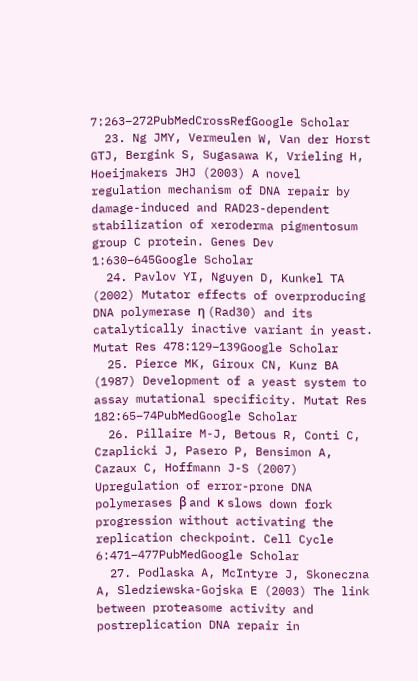7:263–272PubMedCrossRefGoogle Scholar
  23. Ng JMY, Vermeulen W, Van der Horst GTJ, Bergink S, Sugasawa K, Vrieling H, Hoeijmakers JHJ (2003) A novel regulation mechanism of DNA repair by damage-induced and RAD23-dependent stabilization of xeroderma pigmentosum group C protein. Genes Dev 1:630–645Google Scholar
  24. Pavlov YI, Nguyen D, Kunkel TA (2002) Mutator effects of overproducing DNA polymerase η (Rad30) and its catalytically inactive variant in yeast. Mutat Res 478:129–139Google Scholar
  25. Pierce MK, Giroux CN, Kunz BA (1987) Development of a yeast system to assay mutational specificity. Mutat Res 182:65–74PubMedGoogle Scholar
  26. Pillaire M-J, Betous R, Conti C, Czaplicki J, Pasero P, Bensimon A, Cazaux C, Hoffmann J-S (2007) Upregulation of error-prone DNA polymerases β and κ slows down fork progression without activating the replication checkpoint. Cell Cycle 6:471–477PubMedGoogle Scholar
  27. Podlaska A, McIntyre J, Skoneczna A, Sledziewska-Gojska E (2003) The link between proteasome activity and postreplication DNA repair in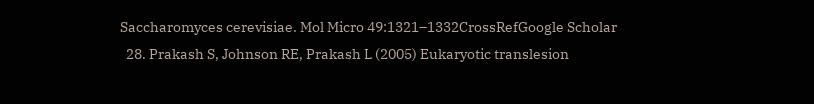Saccharomyces cerevisiae. Mol Micro 49:1321–1332CrossRefGoogle Scholar
  28. Prakash S, Johnson RE, Prakash L (2005) Eukaryotic translesion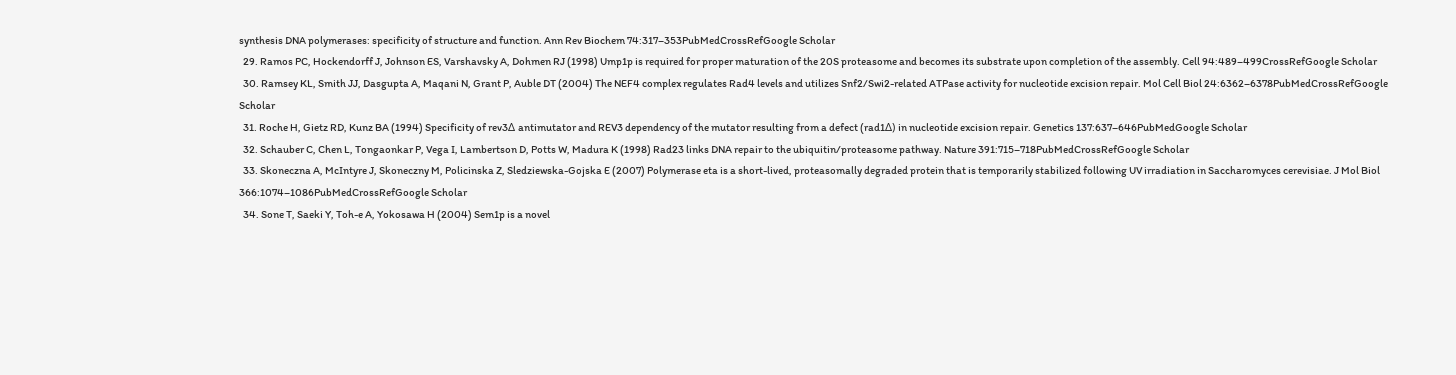synthesis DNA polymerases: specificity of structure and function. Ann Rev Biochem 74:317–353PubMedCrossRefGoogle Scholar
  29. Ramos PC, Hockendorff J, Johnson ES, Varshavsky A, Dohmen RJ (1998) Ump1p is required for proper maturation of the 20S proteasome and becomes its substrate upon completion of the assembly. Cell 94:489–499CrossRefGoogle Scholar
  30. Ramsey KL, Smith JJ, Dasgupta A, Maqani N, Grant P, Auble DT (2004) The NEF4 complex regulates Rad4 levels and utilizes Snf2/Swi2-related ATPase activity for nucleotide excision repair. Mol Cell Biol 24:6362–6378PubMedCrossRefGoogle Scholar
  31. Roche H, Gietz RD, Kunz BA (1994) Specificity of rev3Δ antimutator and REV3 dependency of the mutator resulting from a defect (rad1Δ) in nucleotide excision repair. Genetics 137:637–646PubMedGoogle Scholar
  32. Schauber C, Chen L, Tongaonkar P, Vega I, Lambertson D, Potts W, Madura K (1998) Rad23 links DNA repair to the ubiquitin/proteasome pathway. Nature 391:715–718PubMedCrossRefGoogle Scholar
  33. Skoneczna A, McIntyre J, Skoneczny M, Policinska Z, Sledziewska-Gojska E (2007) Polymerase eta is a short-lived, proteasomally degraded protein that is temporarily stabilized following UV irradiation in Saccharomyces cerevisiae. J Mol Biol 366:1074–1086PubMedCrossRefGoogle Scholar
  34. Sone T, Saeki Y, Toh-e A, Yokosawa H (2004) Sem1p is a novel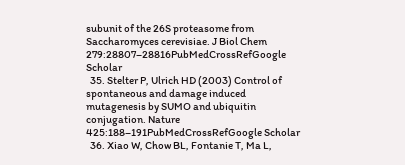subunit of the 26S proteasome from Saccharomyces cerevisiae. J Biol Chem 279:28807–28816PubMedCrossRefGoogle Scholar
  35. Stelter P, Ulrich HD (2003) Control of spontaneous and damage induced mutagenesis by SUMO and ubiquitin conjugation. Nature 425:188–191PubMedCrossRefGoogle Scholar
  36. Xiao W, Chow BL, Fontanie T, Ma L,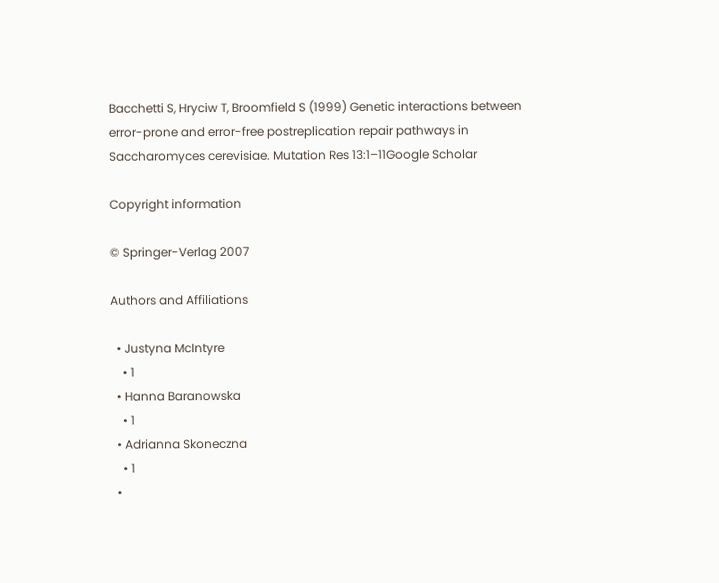Bacchetti S, Hryciw T, Broomfield S (1999) Genetic interactions between error-prone and error-free postreplication repair pathways in Saccharomyces cerevisiae. Mutation Res 13:1–11Google Scholar

Copyright information

© Springer-Verlag 2007

Authors and Affiliations

  • Justyna McIntyre
    • 1
  • Hanna Baranowska
    • 1
  • Adrianna Skoneczna
    • 1
  •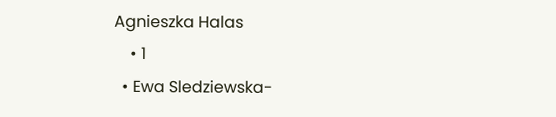Agnieszka Halas
    • 1
  • Ewa Sledziewska-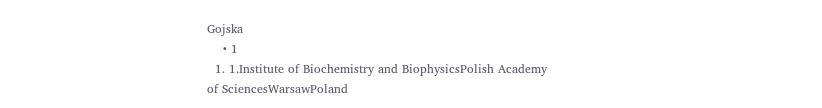Gojska
    • 1
  1. 1.Institute of Biochemistry and BiophysicsPolish Academy of SciencesWarsawPoland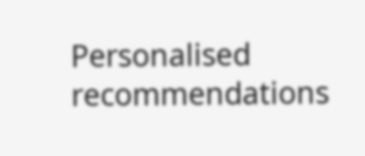Personalised recommendations